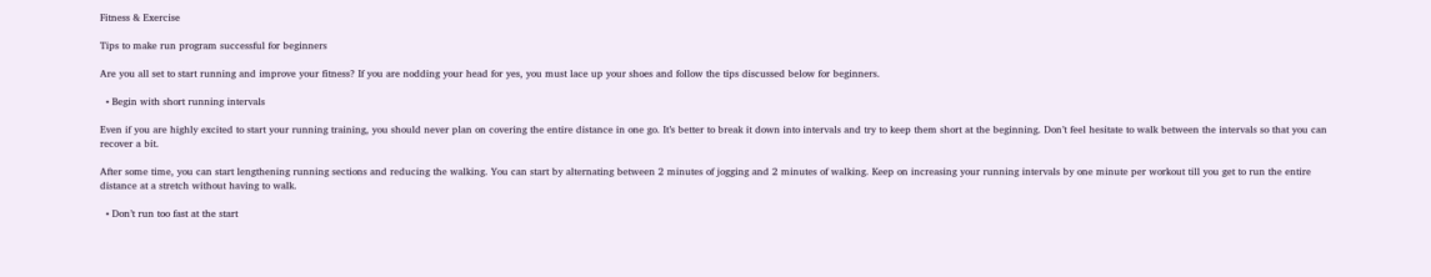Fitness & Exercise

Tips to make run program successful for beginners

Are you all set to start running and improve your fitness? If you are nodding your head for yes, you must lace up your shoes and follow the tips discussed below for beginners.

  • Begin with short running intervals

Even if you are highly excited to start your running training, you should never plan on covering the entire distance in one go. It’s better to break it down into intervals and try to keep them short at the beginning. Don’t feel hesitate to walk between the intervals so that you can recover a bit.

After some time, you can start lengthening running sections and reducing the walking. You can start by alternating between 2 minutes of jogging and 2 minutes of walking. Keep on increasing your running intervals by one minute per workout till you get to run the entire distance at a stretch without having to walk.

  • Don’t run too fast at the start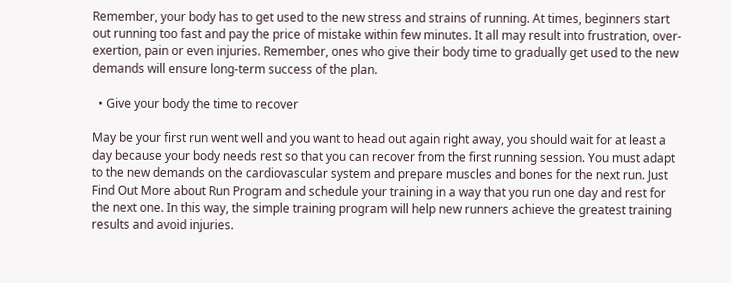Remember, your body has to get used to the new stress and strains of running. At times, beginners start out running too fast and pay the price of mistake within few minutes. It all may result into frustration, over-exertion, pain or even injuries. Remember, ones who give their body time to gradually get used to the new demands will ensure long-term success of the plan.

  • Give your body the time to recover

May be your first run went well and you want to head out again right away, you should wait for at least a day because your body needs rest so that you can recover from the first running session. You must adapt to the new demands on the cardiovascular system and prepare muscles and bones for the next run. Just Find Out More about Run Program and schedule your training in a way that you run one day and rest for the next one. In this way, the simple training program will help new runners achieve the greatest training results and avoid injuries.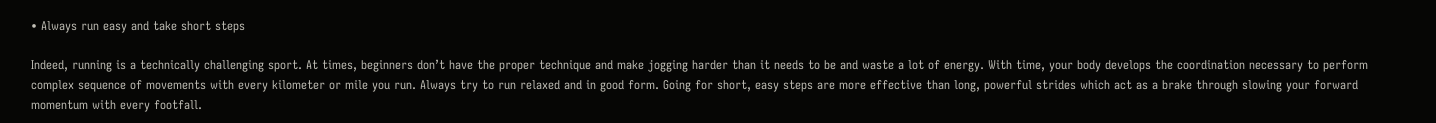• Always run easy and take short steps

Indeed, running is a technically challenging sport. At times, beginners don’t have the proper technique and make jogging harder than it needs to be and waste a lot of energy. With time, your body develops the coordination necessary to perform complex sequence of movements with every kilometer or mile you run. Always try to run relaxed and in good form. Going for short, easy steps are more effective than long, powerful strides which act as a brake through slowing your forward momentum with every footfall.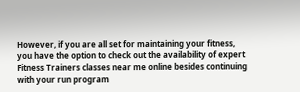However, if you are all set for maintaining your fitness, you have the option to check out the availability of expert Fitness Trainers classes near me online besides continuing with your run program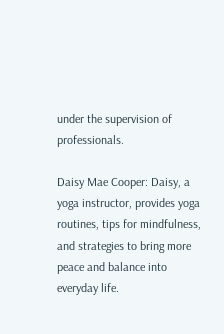under the supervision of professionals.

Daisy Mae Cooper: Daisy, a yoga instructor, provides yoga routines, tips for mindfulness, and strategies to bring more peace and balance into everyday life.